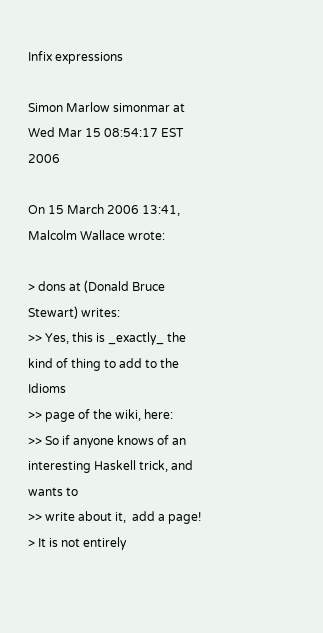Infix expressions

Simon Marlow simonmar at
Wed Mar 15 08:54:17 EST 2006

On 15 March 2006 13:41, Malcolm Wallace wrote:

> dons at (Donald Bruce Stewart) writes:
>> Yes, this is _exactly_ the kind of thing to add to the Idioms
>> page of the wiki, here:
>> So if anyone knows of an interesting Haskell trick, and wants to
>> write about it,  add a page!
> It is not entirely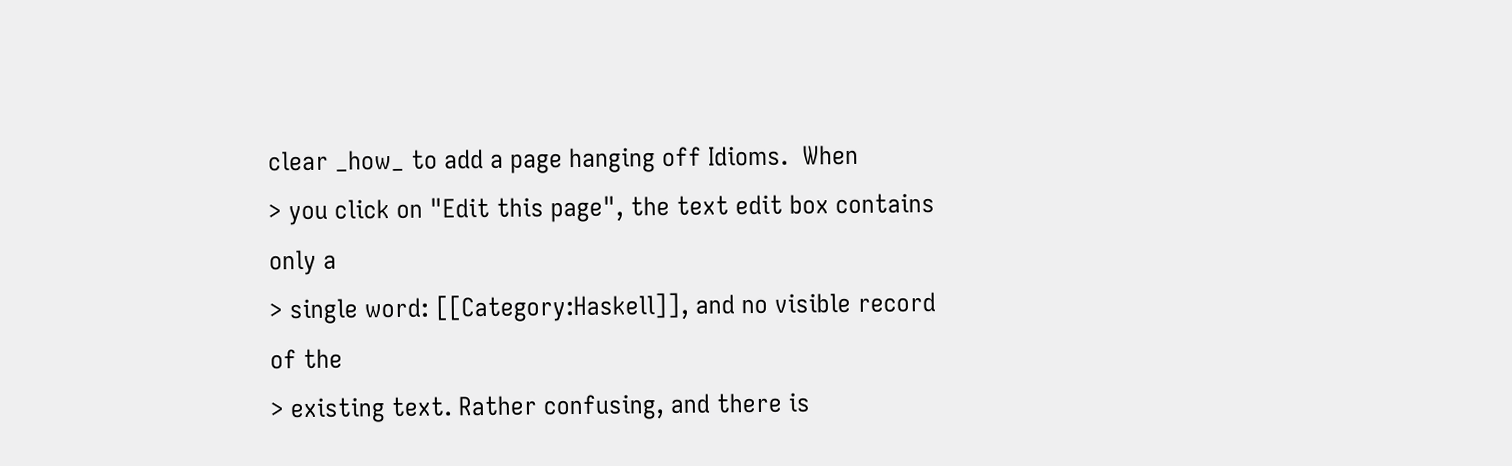clear _how_ to add a page hanging off Idioms.  When
> you click on "Edit this page", the text edit box contains only a
> single word: [[Category:Haskell]], and no visible record of the
> existing text. Rather confusing, and there is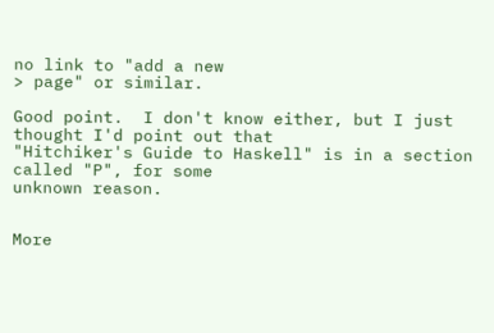no link to "add a new
> page" or similar.

Good point.  I don't know either, but I just thought I'd point out that
"Hitchiker's Guide to Haskell" is in a section called "P", for some
unknown reason.


More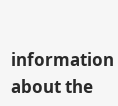information about the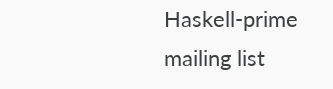Haskell-prime mailing list